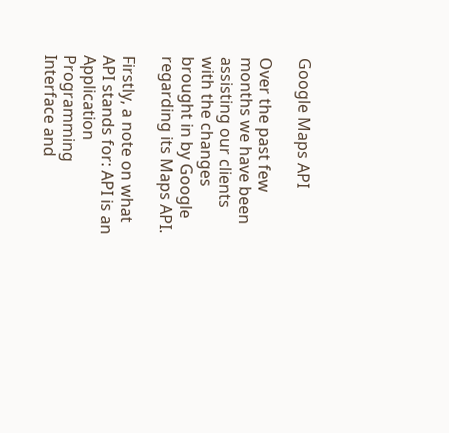Google Maps API

Over the past few months we have been assisting our clients with the changes brought in by Google regarding its Maps API.

Firstly, a note on what API stands for: API is an Application Programming Interface and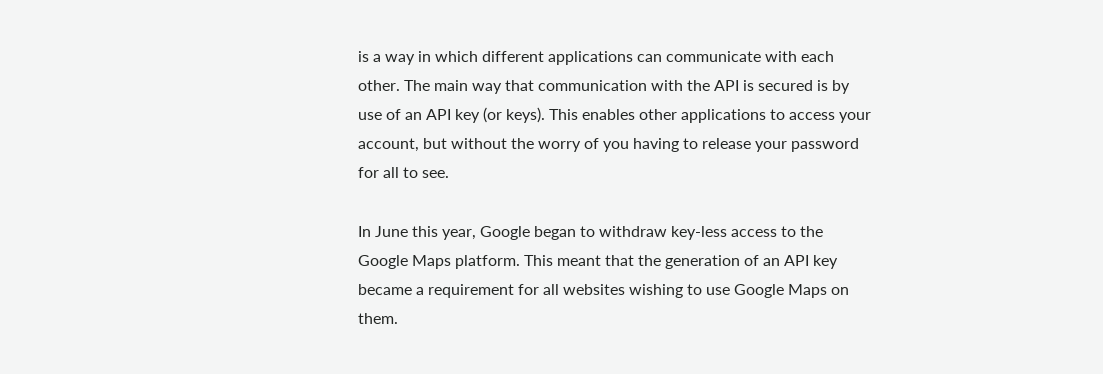is a way in which different applications can communicate with each other. The main way that communication with the API is secured is by use of an API key (or keys). This enables other applications to access your account, but without the worry of you having to release your password for all to see.

In June this year, Google began to withdraw key-less access to the Google Maps platform. This meant that the generation of an API key became a requirement for all websites wishing to use Google Maps on them.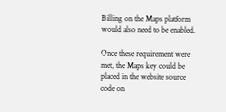Billing on the Maps platform would also need to be enabled.

Once these requirement were met, the Maps key could be placed in the website source code on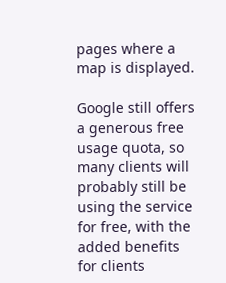pages where a map is displayed.

Google still offers a generous free usage quota, so many clients will probably still be using the service for free, with the added benefits for clients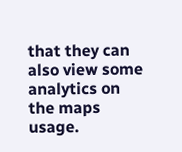that they can also view some analytics on the maps usage.